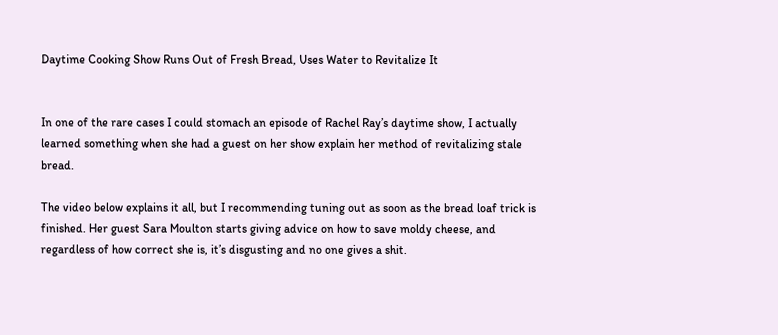Daytime Cooking Show Runs Out of Fresh Bread, Uses Water to Revitalize It


In one of the rare cases I could stomach an episode of Rachel Ray’s daytime show, I actually learned something when she had a guest on her show explain her method of revitalizing stale bread.

The video below explains it all, but I recommending tuning out as soon as the bread loaf trick is finished. Her guest Sara Moulton starts giving advice on how to save moldy cheese, and regardless of how correct she is, it’s disgusting and no one gives a shit.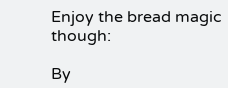Enjoy the bread magic though:

By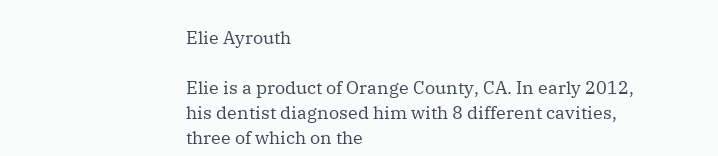Elie Ayrouth

Elie is a product of Orange County, CA. In early 2012, his dentist diagnosed him with 8 different cavities, three of which on the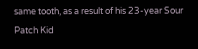same tooth, as a result of his 23-year Sour Patch Kid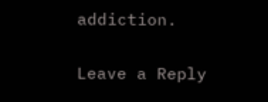addiction.

Leave a Reply